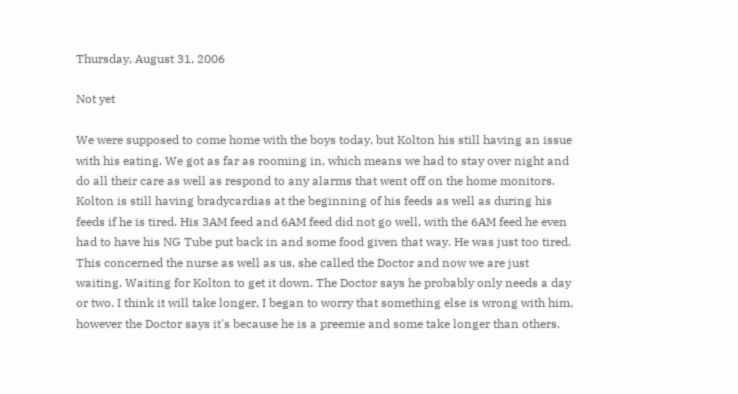Thursday, August 31, 2006

Not yet

We were supposed to come home with the boys today, but Kolton his still having an issue with his eating. We got as far as rooming in, which means we had to stay over night and do all their care as well as respond to any alarms that went off on the home monitors. Kolton is still having bradycardias at the beginning of his feeds as well as during his feeds if he is tired. His 3AM feed and 6AM feed did not go well, with the 6AM feed he even had to have his NG Tube put back in and some food given that way. He was just too tired. This concerned the nurse as well as us, she called the Doctor and now we are just waiting. Waiting for Kolton to get it down. The Doctor says he probably only needs a day or two. I think it will take longer, I began to worry that something else is wrong with him, however the Doctor says it's because he is a preemie and some take longer than others.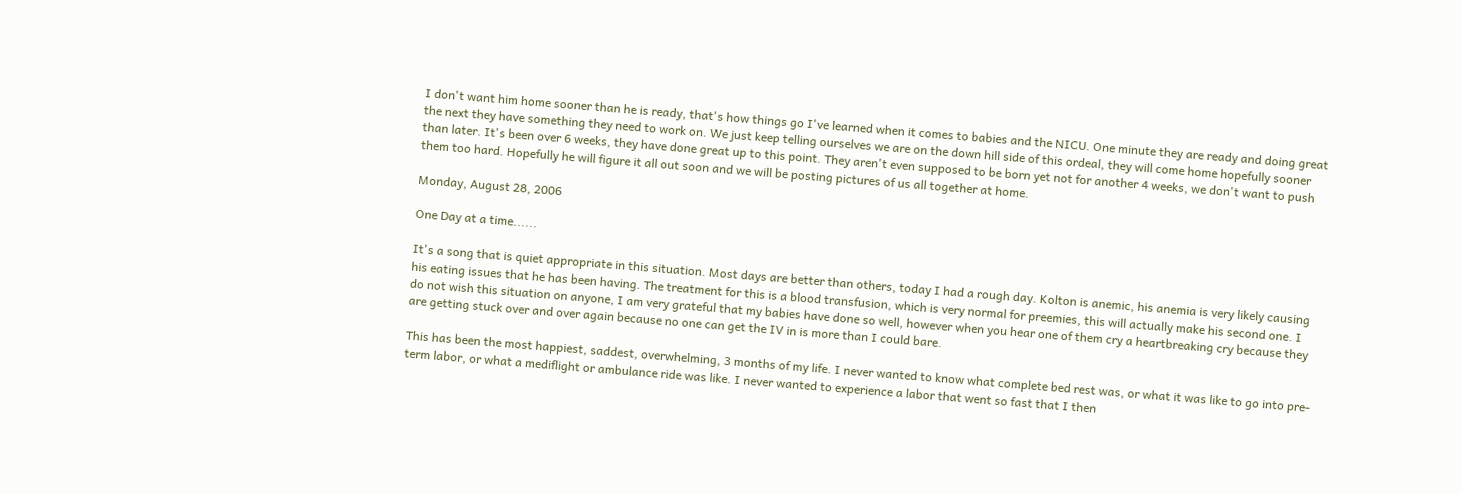I don't want him home sooner than he is ready, that's how things go I've learned when it comes to babies and the NICU. One minute they are ready and doing great the next they have something they need to work on. We just keep telling ourselves we are on the down hill side of this ordeal, they will come home hopefully sooner than later. It's been over 6 weeks, they have done great up to this point. They aren't even supposed to be born yet not for another 4 weeks, we don't want to push them too hard. Hopefully he will figure it all out soon and we will be posting pictures of us all together at home.

Monday, August 28, 2006

One Day at a time......

It's a song that is quiet appropriate in this situation. Most days are better than others, today I had a rough day. Kolton is anemic, his anemia is very likely causing his eating issues that he has been having. The treatment for this is a blood transfusion, which is very normal for preemies, this will actually make his second one. I do not wish this situation on anyone, I am very grateful that my babies have done so well, however when you hear one of them cry a heartbreaking cry because they are getting stuck over and over again because no one can get the IV in is more than I could bare.

This has been the most happiest, saddest, overwhelming, 3 months of my life. I never wanted to know what complete bed rest was, or what it was like to go into pre-term labor, or what a mediflight or ambulance ride was like. I never wanted to experience a labor that went so fast that I then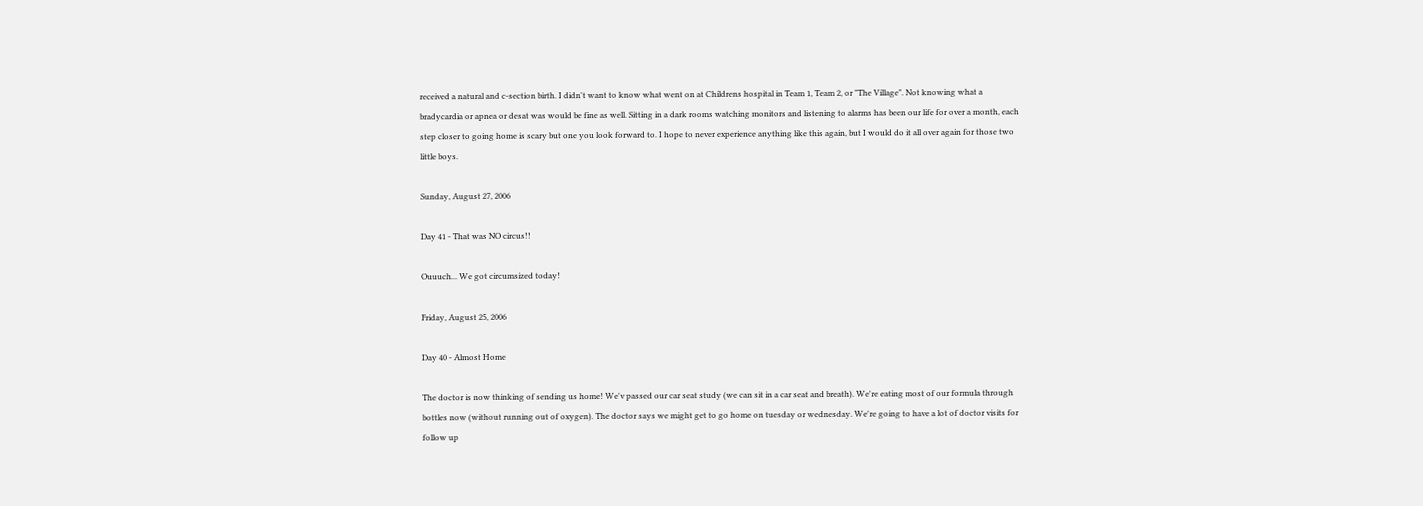received a natural and c-section birth. I didn't want to know what went on at Childrens hospital in Team 1, Team 2, or "The Village". Not knowing what a bradycardia or apnea or desat was would be fine as well. Sitting in a dark rooms watching monitors and listening to alarms has been our life for over a month, each step closer to going home is scary but one you look forward to. I hope to never experience anything like this again, but I would do it all over again for those two little boys.

Sunday, August 27, 2006

Day 41 - That was NO circus!!

Ouuuch... We got circumsized today!

Friday, August 25, 2006

Day 40 - Almost Home

The doctor is now thinking of sending us home! We'v passed our car seat study (we can sit in a car seat and breath). We're eating most of our formula through bottles now (without running out of oxygen). The doctor says we might get to go home on tuesday or wednesday. We're going to have a lot of doctor visits for follow up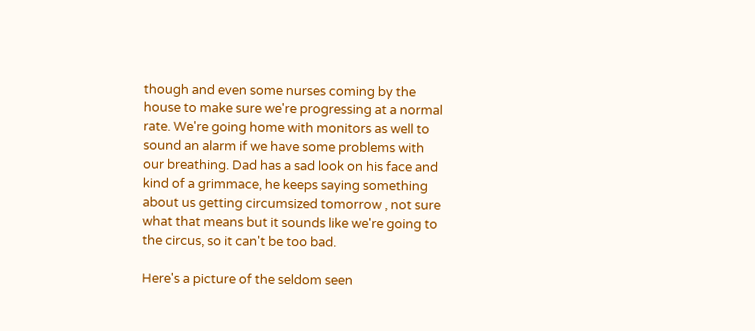though and even some nurses coming by the house to make sure we're progressing at a normal rate. We're going home with monitors as well to sound an alarm if we have some problems with our breathing. Dad has a sad look on his face and kind of a grimmace, he keeps saying something about us getting circumsized tomorrow , not sure what that means but it sounds like we're going to the circus, so it can't be too bad.

Here's a picture of the seldom seen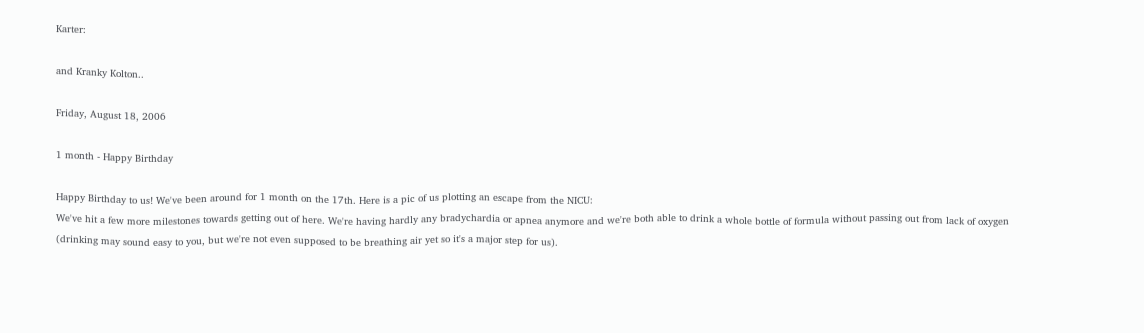Karter:

and Kranky Kolton..

Friday, August 18, 2006

1 month - Happy Birthday

Happy Birthday to us! We've been around for 1 month on the 17th. Here is a pic of us plotting an escape from the NICU:
We've hit a few more milestones towards getting out of here. We're having hardly any bradychardia or apnea anymore and we're both able to drink a whole bottle of formula without passing out from lack of oxygen (drinking may sound easy to you, but we're not even supposed to be breathing air yet so it's a major step for us).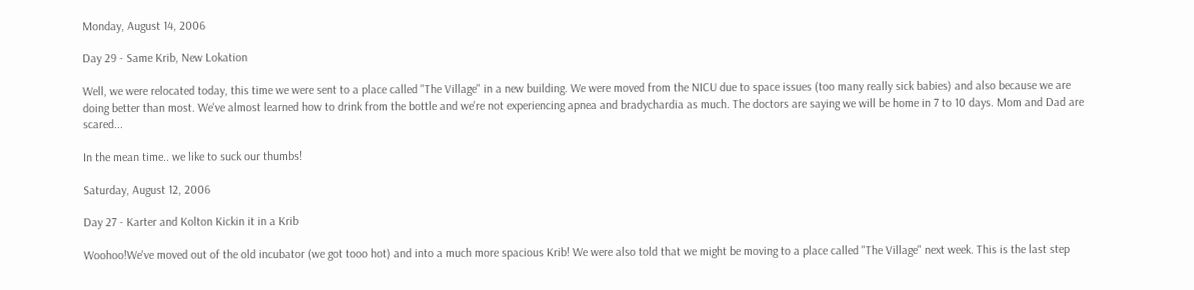Monday, August 14, 2006

Day 29 - Same Krib, New Lokation

Well, we were relocated today, this time we were sent to a place called "The Village" in a new building. We were moved from the NICU due to space issues (too many really sick babies) and also because we are doing better than most. We've almost learned how to drink from the bottle and we're not experiencing apnea and bradychardia as much. The doctors are saying we will be home in 7 to 10 days. Mom and Dad are scared...

In the mean time.. we like to suck our thumbs!

Saturday, August 12, 2006

Day 27 - Karter and Kolton Kickin it in a Krib

Woohoo!We've moved out of the old incubator (we got tooo hot) and into a much more spacious Krib! We were also told that we might be moving to a place called "The Village" next week. This is the last step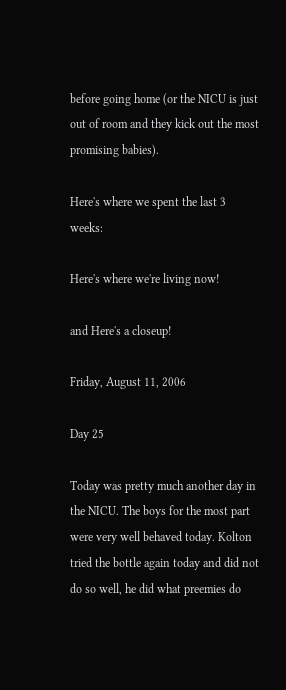before going home (or the NICU is just out of room and they kick out the most promising babies).

Here's where we spent the last 3 weeks:

Here's where we're living now!

and Here's a closeup!

Friday, August 11, 2006

Day 25

Today was pretty much another day in the NICU. The boys for the most part were very well behaved today. Kolton tried the bottle again today and did not do so well, he did what preemies do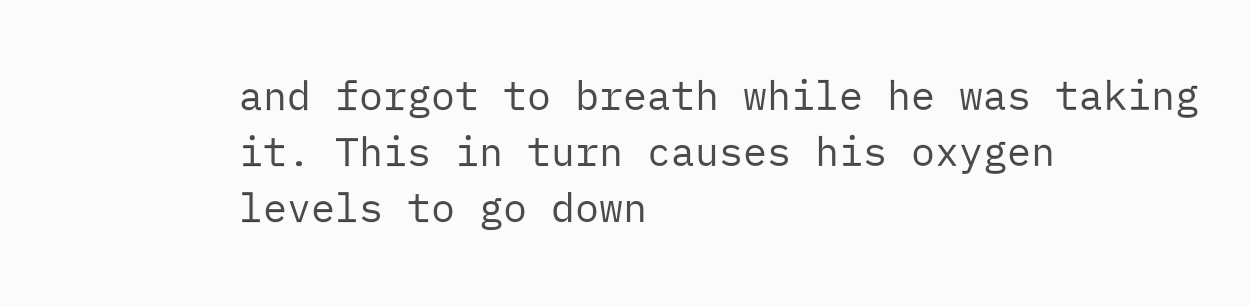and forgot to breath while he was taking it. This in turn causes his oxygen levels to go down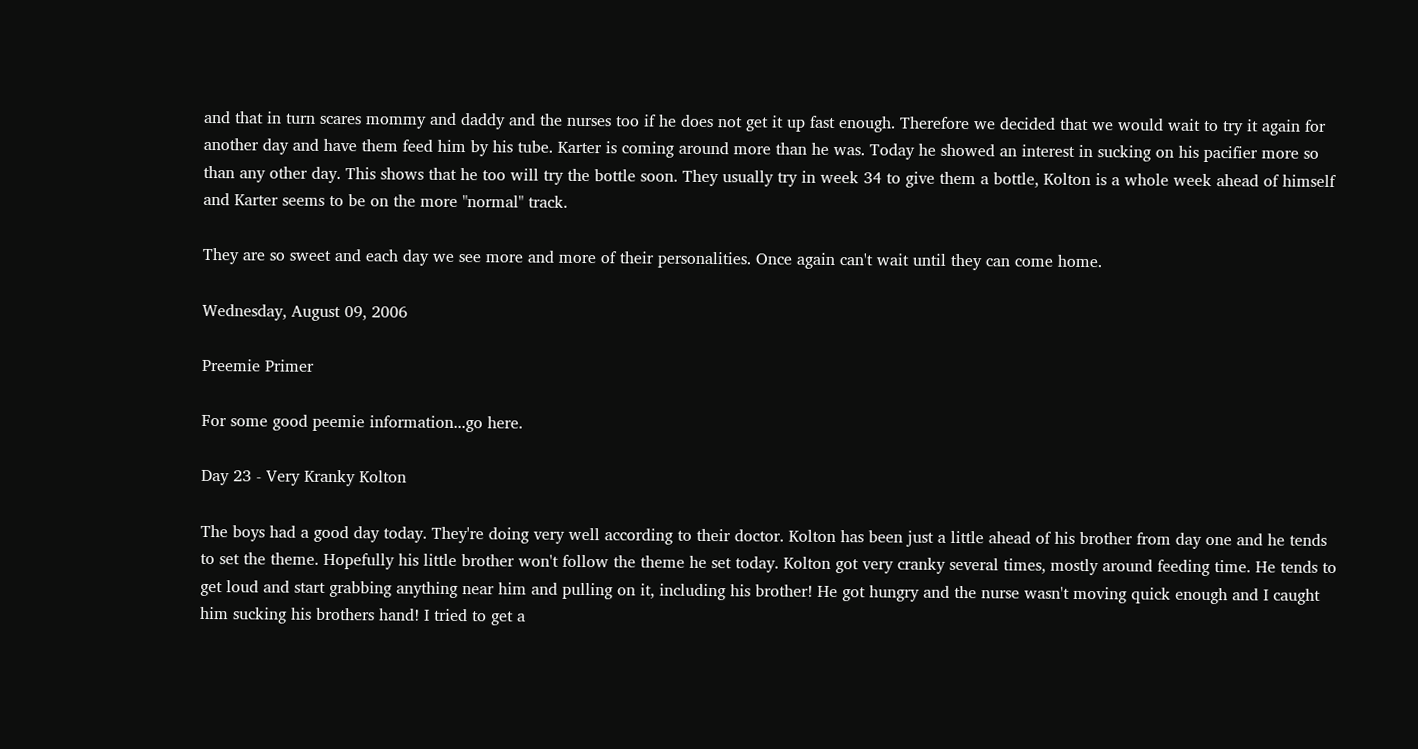and that in turn scares mommy and daddy and the nurses too if he does not get it up fast enough. Therefore we decided that we would wait to try it again for another day and have them feed him by his tube. Karter is coming around more than he was. Today he showed an interest in sucking on his pacifier more so than any other day. This shows that he too will try the bottle soon. They usually try in week 34 to give them a bottle, Kolton is a whole week ahead of himself and Karter seems to be on the more "normal" track.

They are so sweet and each day we see more and more of their personalities. Once again can't wait until they can come home.

Wednesday, August 09, 2006

Preemie Primer

For some good peemie information...go here.

Day 23 - Very Kranky Kolton

The boys had a good day today. They're doing very well according to their doctor. Kolton has been just a little ahead of his brother from day one and he tends to set the theme. Hopefully his little brother won't follow the theme he set today. Kolton got very cranky several times, mostly around feeding time. He tends to get loud and start grabbing anything near him and pulling on it, including his brother! He got hungry and the nurse wasn't moving quick enough and I caught him sucking his brothers hand! I tried to get a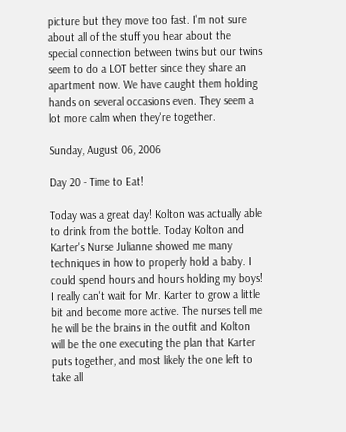picture but they move too fast. I'm not sure about all of the stuff you hear about the special connection between twins but our twins seem to do a LOT better since they share an apartment now. We have caught them holding hands on several occasions even. They seem a lot more calm when they're together.

Sunday, August 06, 2006

Day 20 - Time to Eat!

Today was a great day! Kolton was actually able to drink from the bottle. Today Kolton and Karter's Nurse Julianne showed me many techniques in how to properly hold a baby. I could spend hours and hours holding my boys! I really can't wait for Mr. Karter to grow a little bit and become more active. The nurses tell me he will be the brains in the outfit and Kolton will be the one executing the plan that Karter puts together, and most likely the one left to take all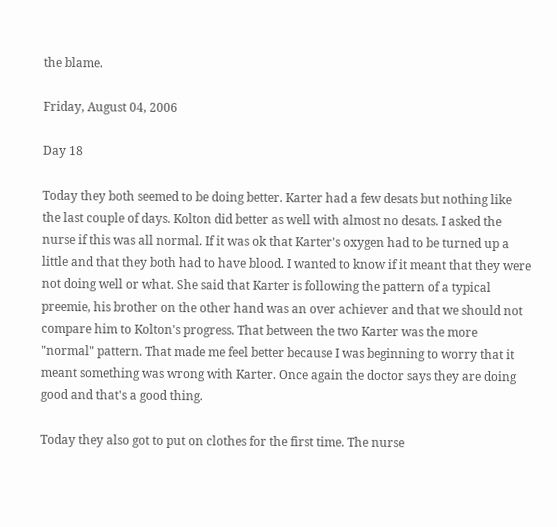the blame.

Friday, August 04, 2006

Day 18

Today they both seemed to be doing better. Karter had a few desats but nothing like the last couple of days. Kolton did better as well with almost no desats. I asked the nurse if this was all normal. If it was ok that Karter's oxygen had to be turned up a little and that they both had to have blood. I wanted to know if it meant that they were not doing well or what. She said that Karter is following the pattern of a typical preemie, his brother on the other hand was an over achiever and that we should not compare him to Kolton's progress. That between the two Karter was the more "normal" pattern. That made me feel better because I was beginning to worry that it meant something was wrong with Karter. Once again the doctor says they are doing good and that's a good thing.

Today they also got to put on clothes for the first time. The nurse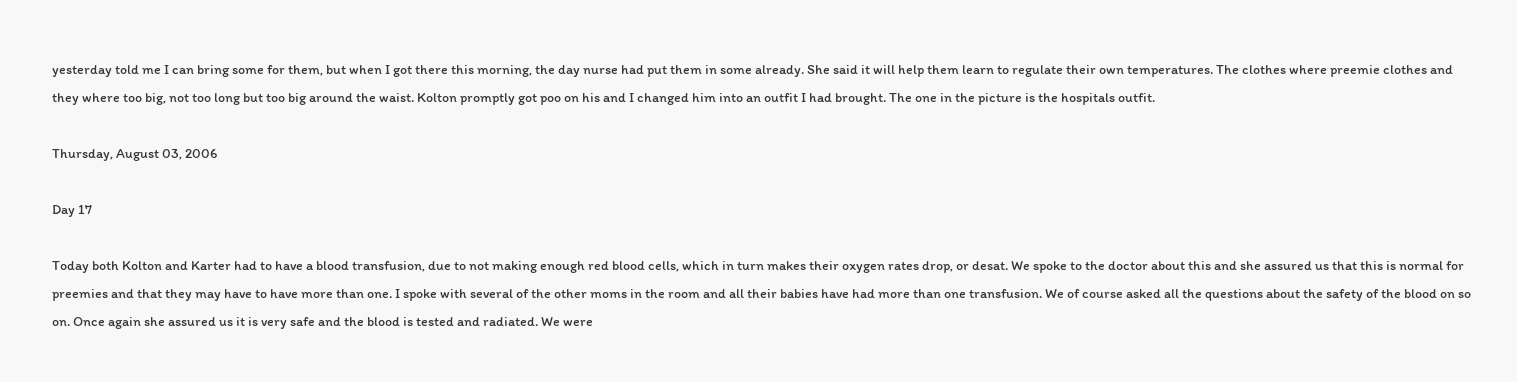yesterday told me I can bring some for them, but when I got there this morning, the day nurse had put them in some already. She said it will help them learn to regulate their own temperatures. The clothes where preemie clothes and they where too big, not too long but too big around the waist. Kolton promptly got poo on his and I changed him into an outfit I had brought. The one in the picture is the hospitals outfit.

Thursday, August 03, 2006

Day 17

Today both Kolton and Karter had to have a blood transfusion, due to not making enough red blood cells, which in turn makes their oxygen rates drop, or desat. We spoke to the doctor about this and she assured us that this is normal for preemies and that they may have to have more than one. I spoke with several of the other moms in the room and all their babies have had more than one transfusion. We of course asked all the questions about the safety of the blood on so on. Once again she assured us it is very safe and the blood is tested and radiated. We were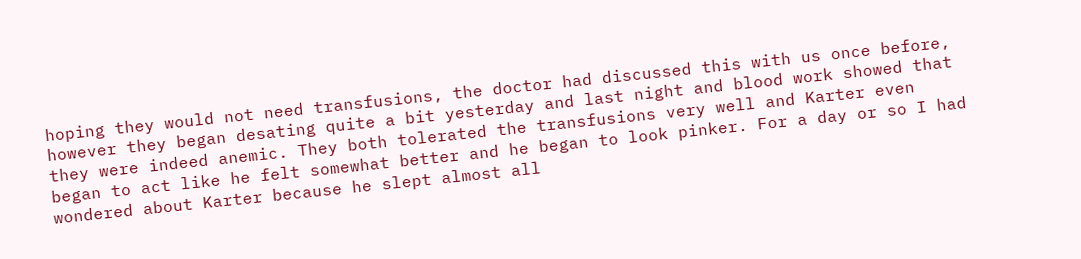hoping they would not need transfusions, the doctor had discussed this with us once before, however they began desating quite a bit yesterday and last night and blood work showed that they were indeed anemic. They both tolerated the transfusions very well and Karter even began to act like he felt somewhat better and he began to look pinker. For a day or so I had wondered about Karter because he slept almost all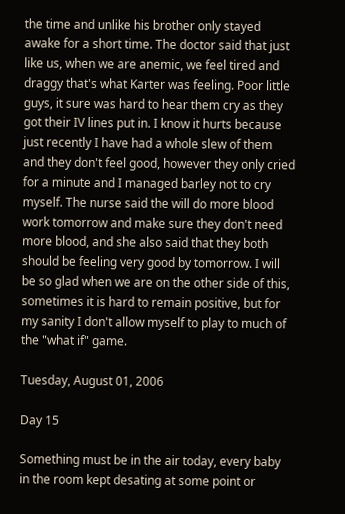the time and unlike his brother only stayed awake for a short time. The doctor said that just like us, when we are anemic, we feel tired and draggy that's what Karter was feeling. Poor little guys, it sure was hard to hear them cry as they got their IV lines put in. I know it hurts because just recently I have had a whole slew of them and they don't feel good, however they only cried for a minute and I managed barley not to cry myself. The nurse said the will do more blood work tomorrow and make sure they don't need more blood, and she also said that they both should be feeling very good by tomorrow. I will be so glad when we are on the other side of this, sometimes it is hard to remain positive, but for my sanity I don't allow myself to play to much of the "what if" game.

Tuesday, August 01, 2006

Day 15

Something must be in the air today, every baby in the room kept desating at some point or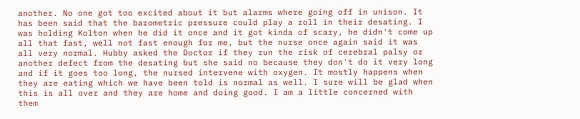another. No one got too excited about it but alarms where going off in unison. It has been said that the barometric pressure could play a roll in their desating. I was holding Kolton when he did it once and it got kinda of scary, he didn't come up all that fast, well not fast enough for me, but the nurse once again said it was all very normal. Hubby asked the Doctor if they run the risk of cerebral palsy or another defect from the desating but she said no because they don't do it very long and if it goes too long, the nursed intervene with oxygen. It mostly happens when they are eating which we have been told is normal as well. I sure will be glad when this is all over and they are home and doing good. I am a little concerned with them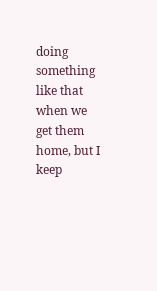doing something like that when we get them home, but I keep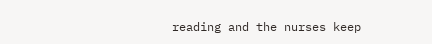reading and the nurses keep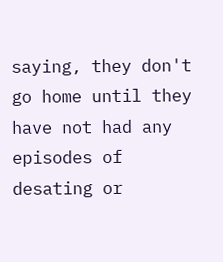saying, they don't go home until they have not had any episodes of desating or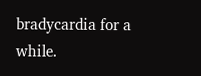bradycardia for a while.